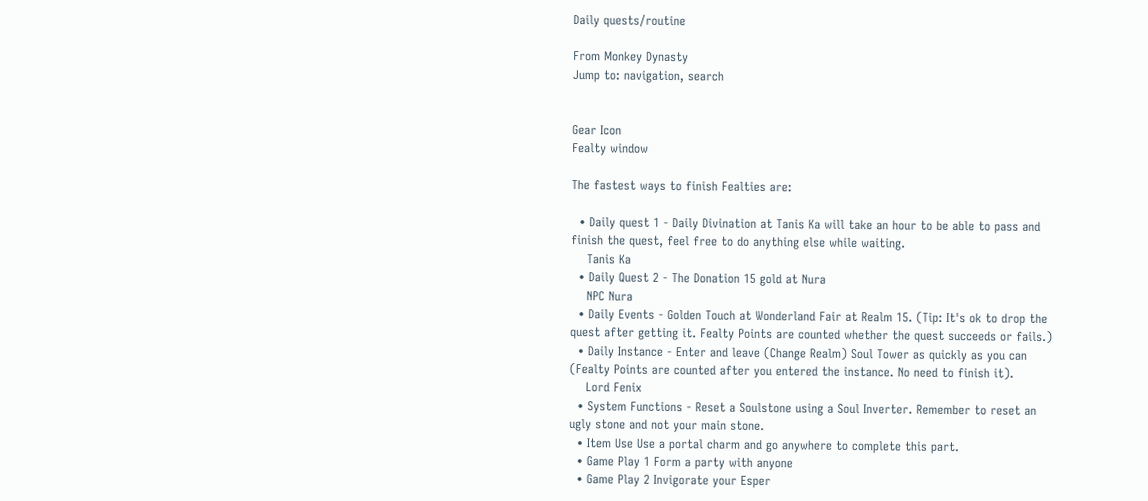Daily quests/routine

From Monkey Dynasty
Jump to: navigation, search


Gear Icon
Fealty window

The fastest ways to finish Fealties are:

  • Daily quest 1 - Daily Divination at Tanis Ka will take an hour to be able to pass and finish the quest, feel free to do anything else while waiting.
    Tanis Ka
  • Daily Quest 2 - The Donation 15 gold at Nura
    NPC Nura
  • Daily Events - Golden Touch at Wonderland Fair at Realm 15. (Tip: It's ok to drop the quest after getting it. Fealty Points are counted whether the quest succeeds or fails.)
  • Daily Instance - Enter and leave (Change Realm) Soul Tower as quickly as you can (Fealty Points are counted after you entered the instance. No need to finish it).
    Lord Fenix
  • System Functions - Reset a Soulstone using a Soul Inverter. Remember to reset an ugly stone and not your main stone.
  • Item Use Use a portal charm and go anywhere to complete this part.
  • Game Play 1 Form a party with anyone
  • Game Play 2 Invigorate your Esper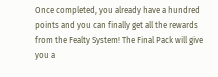Once completed, you already have a hundred points and you can finally get all the rewards from the Fealty System! The Final Pack will give you a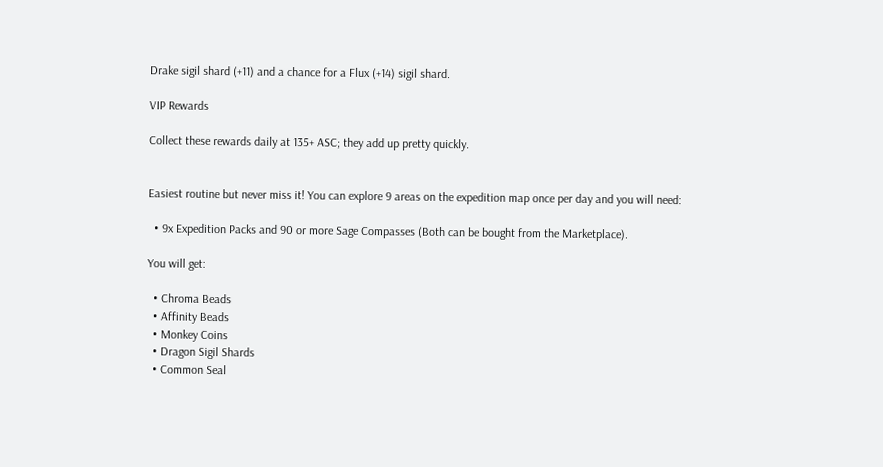Drake sigil shard (+11) and a chance for a Flux (+14) sigil shard.

VIP Rewards

Collect these rewards daily at 135+ ASC; they add up pretty quickly.


Easiest routine but never miss it! You can explore 9 areas on the expedition map once per day and you will need:

  • 9x Expedition Packs and 90 or more Sage Compasses (Both can be bought from the Marketplace).

You will get:

  • Chroma Beads
  • Affinity Beads
  • Monkey Coins
  • Dragon Sigil Shards
  • Common Seal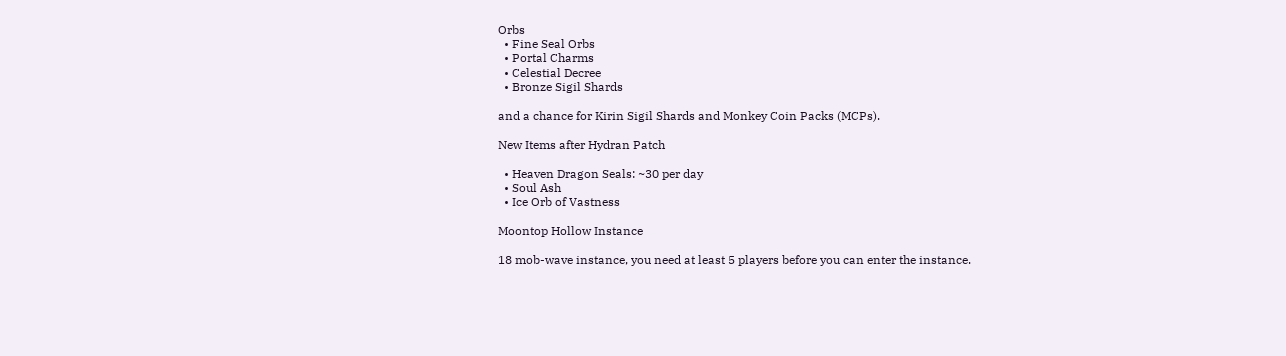Orbs
  • Fine Seal Orbs
  • Portal Charms
  • Celestial Decree
  • Bronze Sigil Shards

and a chance for Kirin Sigil Shards and Monkey Coin Packs (MCPs).

New Items after Hydran Patch

  • Heaven Dragon Seals: ~30 per day
  • Soul Ash
  • Ice Orb of Vastness

Moontop Hollow Instance

18 mob-wave instance, you need at least 5 players before you can enter the instance.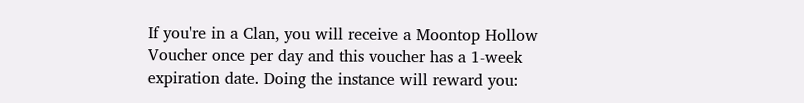If you're in a Clan, you will receive a Moontop Hollow Voucher once per day and this voucher has a 1-week expiration date. Doing the instance will reward you: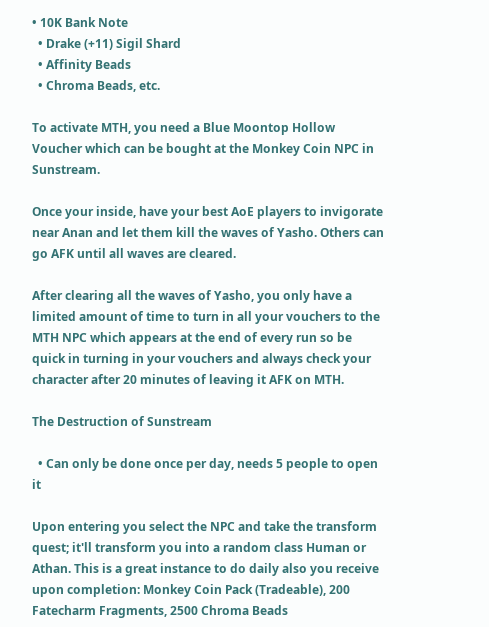• 10K Bank Note
  • Drake (+11) Sigil Shard
  • Affinity Beads
  • Chroma Beads, etc.

To activate MTH, you need a Blue Moontop Hollow Voucher which can be bought at the Monkey Coin NPC in Sunstream.

Once your inside, have your best AoE players to invigorate near Anan and let them kill the waves of Yasho. Others can go AFK until all waves are cleared.

After clearing all the waves of Yasho, you only have a limited amount of time to turn in all your vouchers to the MTH NPC which appears at the end of every run so be quick in turning in your vouchers and always check your character after 20 minutes of leaving it AFK on MTH.

The Destruction of Sunstream

  • Can only be done once per day, needs 5 people to open it

Upon entering you select the NPC and take the transform quest; it'll transform you into a random class Human or Athan. This is a great instance to do daily also you receive upon completion: Monkey Coin Pack (Tradeable), 200 Fatecharm Fragments, 2500 Chroma Beads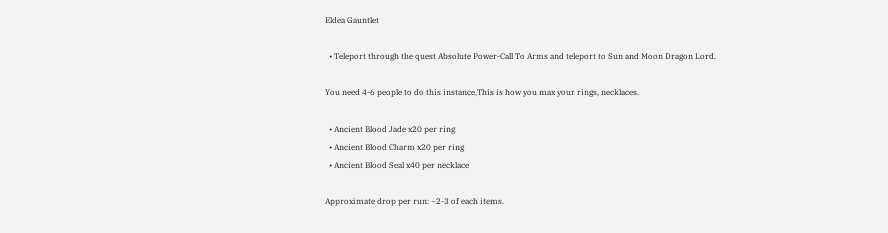Eldea Gauntlet

  • Teleport through the quest Absolute Power-Call To Arms and teleport to Sun and Moon Dragon Lord.

You need 4-6 people to do this instance,This is how you max your rings, necklaces.

  • Ancient Blood Jade x20 per ring
  • Ancient Blood Charm x20 per ring
  • Ancient Blood Seal x40 per necklace

Approximate drop per run: ~2-3 of each items.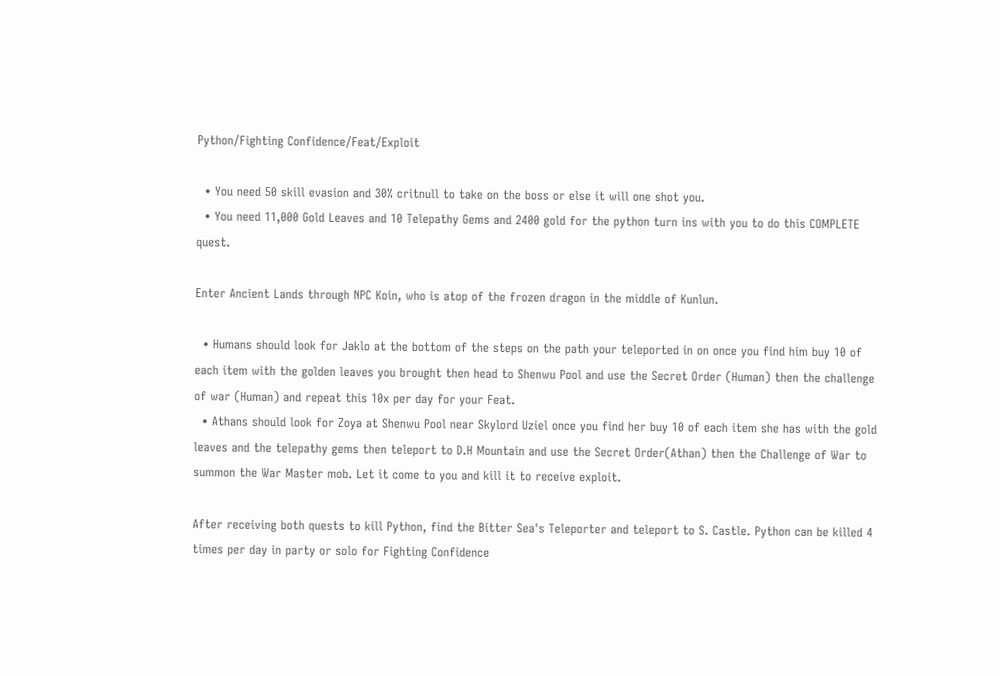Python/Fighting Confidence/Feat/Exploit

  • You need 50 skill evasion and 30% critnull to take on the boss or else it will one shot you.
  • You need 11,000 Gold Leaves and 10 Telepathy Gems and 2400 gold for the python turn ins with you to do this COMPLETE quest.

Enter Ancient Lands through NPC Koin, who is atop of the frozen dragon in the middle of Kunlun.

  • Humans should look for Jaklo at the bottom of the steps on the path your teleported in on once you find him buy 10 of each item with the golden leaves you brought then head to Shenwu Pool and use the Secret Order (Human) then the challenge of war (Human) and repeat this 10x per day for your Feat.
  • Athans should look for Zoya at Shenwu Pool near Skylord Uziel once you find her buy 10 of each item she has with the gold leaves and the telepathy gems then teleport to D.H Mountain and use the Secret Order(Athan) then the Challenge of War to summon the War Master mob. Let it come to you and kill it to receive exploit.

After receiving both quests to kill Python, find the Bitter Sea's Teleporter and teleport to S. Castle. Python can be killed 4 times per day in party or solo for Fighting Confidence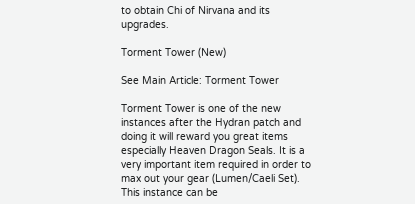to obtain Chi of Nirvana and its upgrades.

Torment Tower (New)

See Main Article: Torment Tower

Torment Tower is one of the new instances after the Hydran patch and doing it will reward you great items especially Heaven Dragon Seals. It is a very important item required in order to max out your gear (Lumen/Caeli Set). This instance can be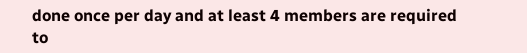done once per day and at least 4 members are required to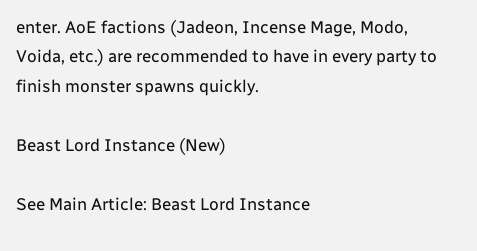enter. AoE factions (Jadeon, Incense Mage, Modo, Voida, etc.) are recommended to have in every party to finish monster spawns quickly.

Beast Lord Instance (New)

See Main Article: Beast Lord Instance